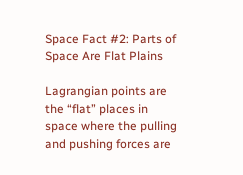Space Fact #2: Parts of Space Are Flat Plains

Lagrangian points are the “flat” places in space where the pulling and pushing forces are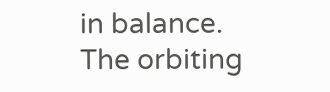in balance. The orbiting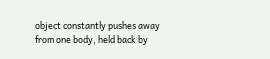object constantly pushes away from one body, held back by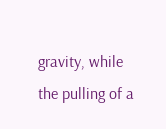gravity, while the pulling of a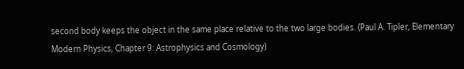second body keeps the object in the same place relative to the two large bodies. (Paul A. Tipler, Elementary Modern Physics, Chapter 9: Astrophysics and Cosmology)